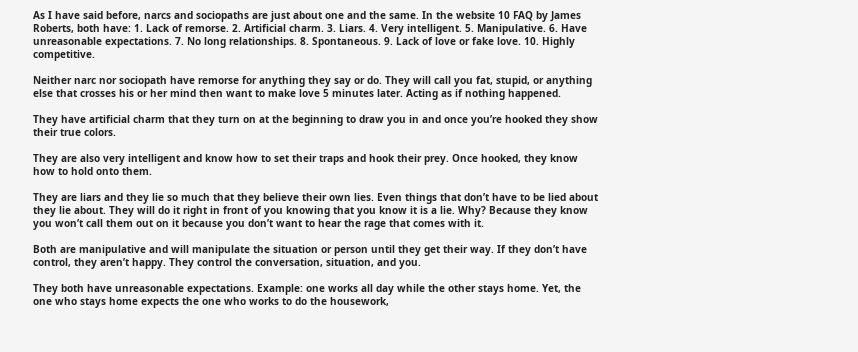As I have said before, narcs and sociopaths are just about one and the same. In the website 10 FAQ by James Roberts, both have: 1. Lack of remorse. 2. Artificial charm. 3. Liars. 4. Very intelligent. 5. Manipulative. 6. Have unreasonable expectations. 7. No long relationships. 8. Spontaneous. 9. Lack of love or fake love. 10. Highly competitive.

Neither narc nor sociopath have remorse for anything they say or do. They will call you fat, stupid, or anything else that crosses his or her mind then want to make love 5 minutes later. Acting as if nothing happened.

They have artificial charm that they turn on at the beginning to draw you in and once you’re hooked they show their true colors.

They are also very intelligent and know how to set their traps and hook their prey. Once hooked, they know how to hold onto them.

They are liars and they lie so much that they believe their own lies. Even things that don’t have to be lied about they lie about. They will do it right in front of you knowing that you know it is a lie. Why? Because they know you won’t call them out on it because you don’t want to hear the rage that comes with it.

Both are manipulative and will manipulate the situation or person until they get their way. If they don’t have control, they aren’t happy. They control the conversation, situation, and you.

They both have unreasonable expectations. Example: one works all day while the other stays home. Yet, the one who stays home expects the one who works to do the housework,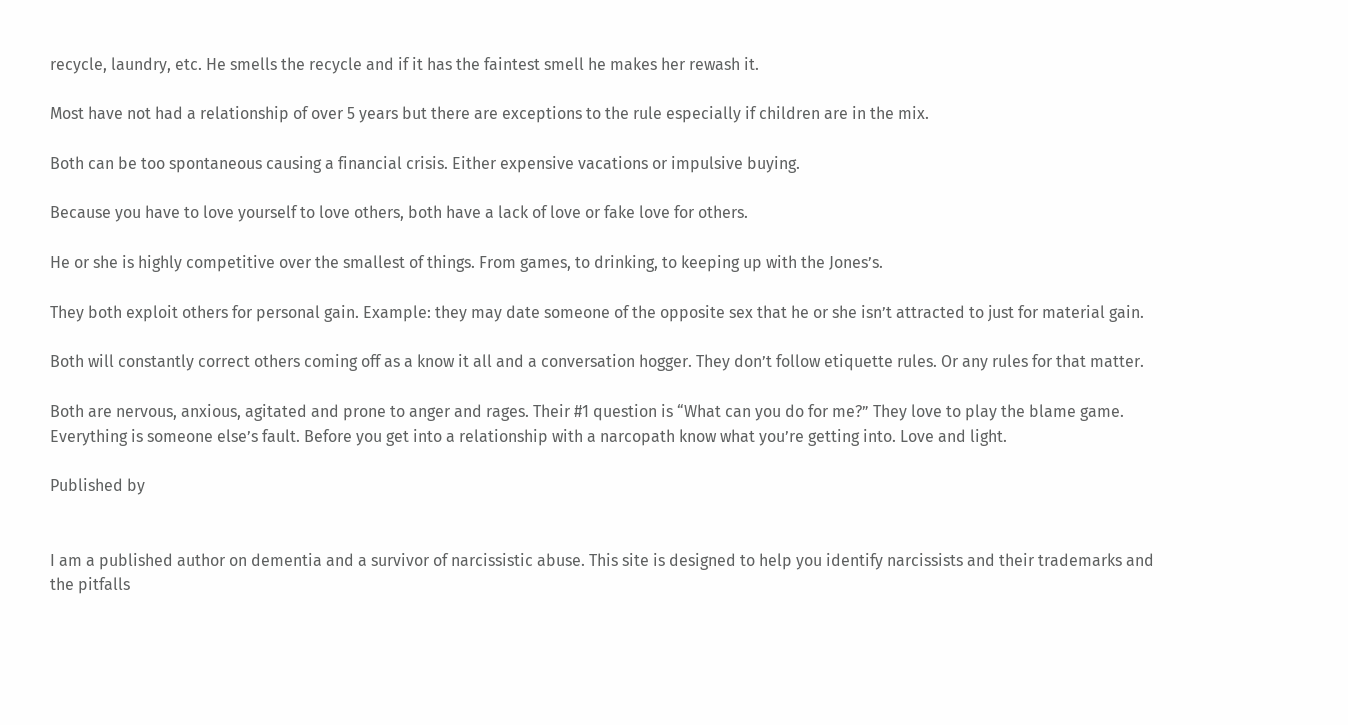recycle, laundry, etc. He smells the recycle and if it has the faintest smell he makes her rewash it.

Most have not had a relationship of over 5 years but there are exceptions to the rule especially if children are in the mix.

Both can be too spontaneous causing a financial crisis. Either expensive vacations or impulsive buying.

Because you have to love yourself to love others, both have a lack of love or fake love for others.

He or she is highly competitive over the smallest of things. From games, to drinking, to keeping up with the Jones’s.

They both exploit others for personal gain. Example: they may date someone of the opposite sex that he or she isn’t attracted to just for material gain.

Both will constantly correct others coming off as a know it all and a conversation hogger. They don’t follow etiquette rules. Or any rules for that matter.

Both are nervous, anxious, agitated and prone to anger and rages. Their #1 question is “What can you do for me?” They love to play the blame game. Everything is someone else’s fault. Before you get into a relationship with a narcopath know what you’re getting into. Love and light.

Published by


I am a published author on dementia and a survivor of narcissistic abuse. This site is designed to help you identify narcissists and their trademarks and the pitfalls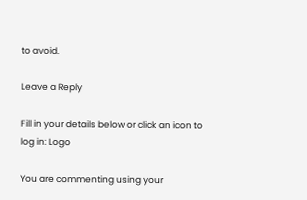to avoid.

Leave a Reply

Fill in your details below or click an icon to log in: Logo

You are commenting using your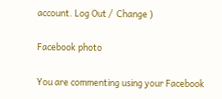account. Log Out /  Change )

Facebook photo

You are commenting using your Facebook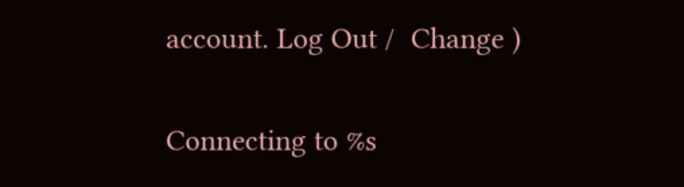account. Log Out /  Change )

Connecting to %s